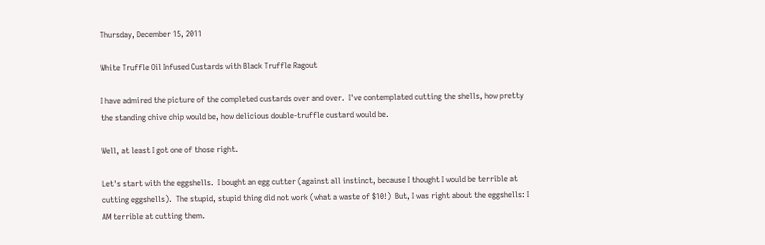Thursday, December 15, 2011

White Truffle Oil Infused Custards with Black Truffle Ragout

I have admired the picture of the completed custards over and over.  I've contemplated cutting the shells, how pretty the standing chive chip would be, how delicious double-truffle custard would be.

Well, at least I got one of those right.

Let's start with the eggshells.  I bought an egg cutter (against all instinct, because I thought I would be terrible at cutting eggshells).  The stupid, stupid thing did not work (what a waste of $10!)  But, I was right about the eggshells: I AM terrible at cutting them.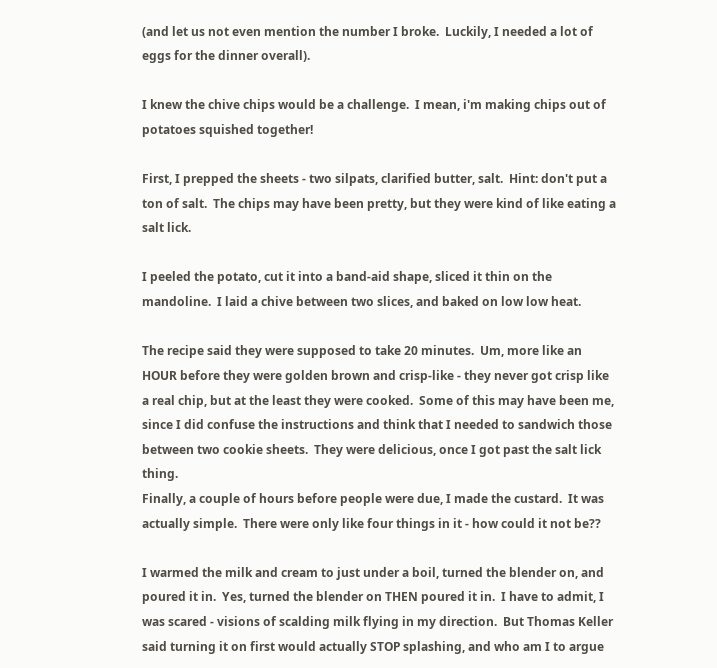(and let us not even mention the number I broke.  Luckily, I needed a lot of eggs for the dinner overall).

I knew the chive chips would be a challenge.  I mean, i'm making chips out of potatoes squished together!

First, I prepped the sheets - two silpats, clarified butter, salt.  Hint: don't put a ton of salt.  The chips may have been pretty, but they were kind of like eating a salt lick.

I peeled the potato, cut it into a band-aid shape, sliced it thin on the mandoline.  I laid a chive between two slices, and baked on low low heat.

The recipe said they were supposed to take 20 minutes.  Um, more like an HOUR before they were golden brown and crisp-like - they never got crisp like a real chip, but at the least they were cooked.  Some of this may have been me, since I did confuse the instructions and think that I needed to sandwich those between two cookie sheets.  They were delicious, once I got past the salt lick thing.
Finally, a couple of hours before people were due, I made the custard.  It was actually simple.  There were only like four things in it - how could it not be??

I warmed the milk and cream to just under a boil, turned the blender on, and poured it in.  Yes, turned the blender on THEN poured it in.  I have to admit, I was scared - visions of scalding milk flying in my direction.  But Thomas Keller said turning it on first would actually STOP splashing, and who am I to argue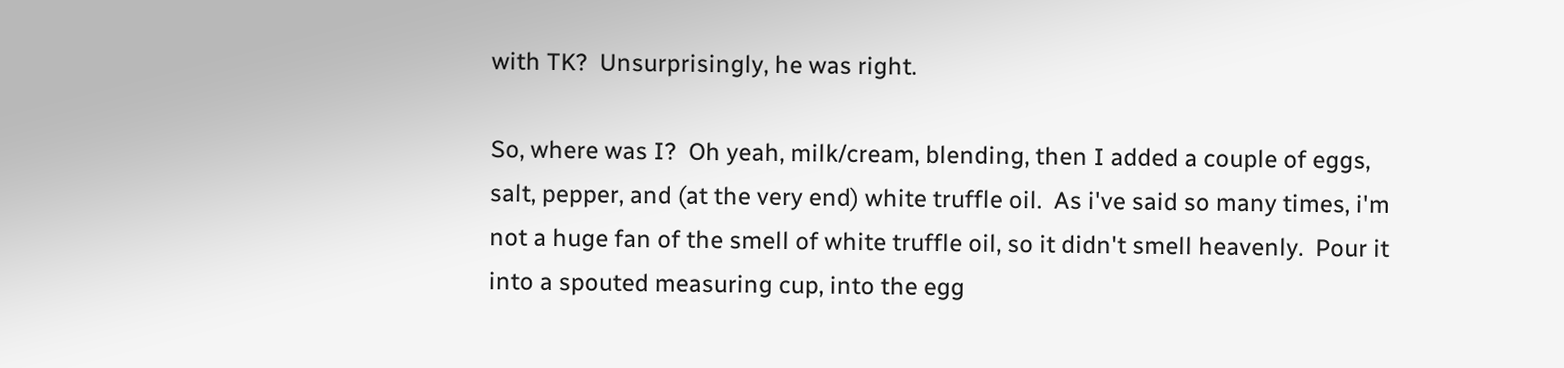with TK?  Unsurprisingly, he was right.

So, where was I?  Oh yeah, milk/cream, blending, then I added a couple of eggs, salt, pepper, and (at the very end) white truffle oil.  As i've said so many times, i'm not a huge fan of the smell of white truffle oil, so it didn't smell heavenly.  Pour it into a spouted measuring cup, into the egg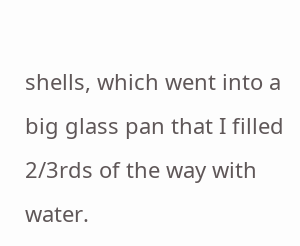shells, which went into a big glass pan that I filled 2/3rds of the way with water.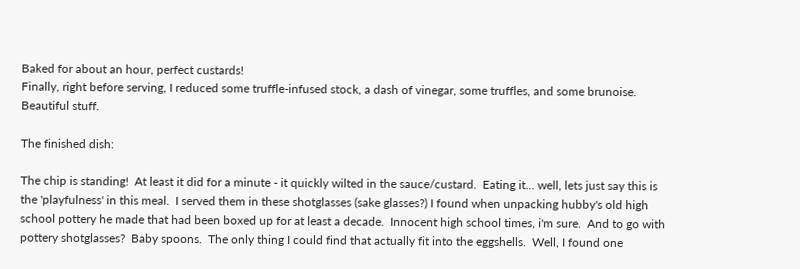Baked for about an hour, perfect custards!
Finally, right before serving, I reduced some truffle-infused stock, a dash of vinegar, some truffles, and some brunoise.  Beautiful stuff.

The finished dish:

The chip is standing!  At least it did for a minute - it quickly wilted in the sauce/custard.  Eating it... well, lets just say this is the 'playfulness' in this meal.  I served them in these shotglasses (sake glasses?) I found when unpacking hubby's old high school pottery he made that had been boxed up for at least a decade.  Innocent high school times, i'm sure.  And to go with pottery shotglasses?  Baby spoons.  The only thing I could find that actually fit into the eggshells.  Well, I found one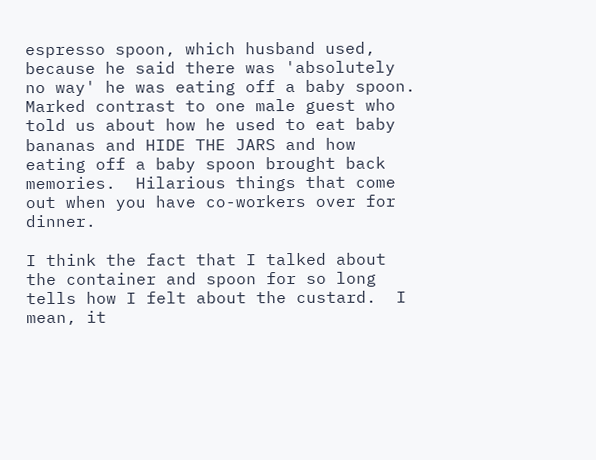espresso spoon, which husband used, because he said there was 'absolutely no way' he was eating off a baby spoon.  Marked contrast to one male guest who told us about how he used to eat baby bananas and HIDE THE JARS and how eating off a baby spoon brought back memories.  Hilarious things that come out when you have co-workers over for dinner.

I think the fact that I talked about the container and spoon for so long tells how I felt about the custard.  I mean, it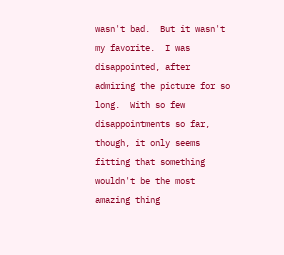wasn't bad.  But it wasn't my favorite.  I was disappointed, after admiring the picture for so long.  With so few disappointments so far, though, it only seems fitting that something wouldn't be the most amazing thing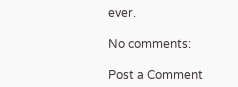ever.

No comments:

Post a Comment